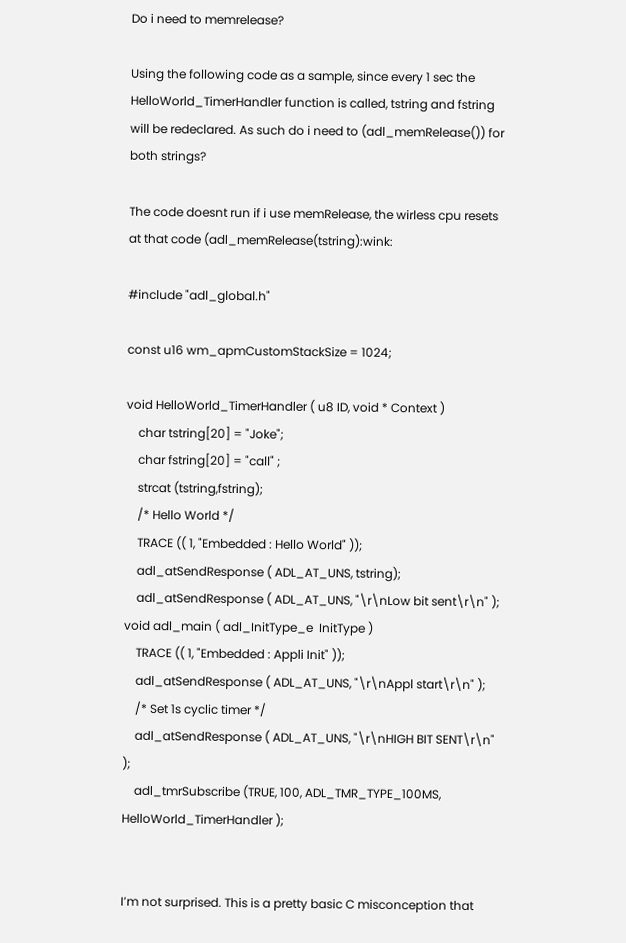Do i need to memrelease?

Using the following code as a sample, since every 1 sec the HelloWorld_TimerHandler function is called, tstring and fstring will be redeclared. As such do i need to (adl_memRelease()) for both strings?

The code doesnt run if i use memRelease, the wirless cpu resets at that code (adl_memRelease(tstring):wink:

#include "adl_global.h"

const u16 wm_apmCustomStackSize = 1024;

void HelloWorld_TimerHandler ( u8 ID, void * Context )
    char tstring[20] = "Joke";
    char fstring[20] = "call" ;
    strcat (tstring,fstring);
    /* Hello World */
    TRACE (( 1, "Embedded : Hello World" ));
    adl_atSendResponse ( ADL_AT_UNS, tstring);
    adl_atSendResponse ( ADL_AT_UNS, "\r\nLow bit sent\r\n" );
void adl_main ( adl_InitType_e  InitType )
    TRACE (( 1, "Embedded : Appli Init" ));
    adl_atSendResponse ( ADL_AT_UNS, "\r\nAppl start\r\n" );
    /* Set 1s cyclic timer */
    adl_atSendResponse ( ADL_AT_UNS, "\r\nHIGH BIT SENT\r\n" );
    adl_tmrSubscribe (TRUE, 100, ADL_TMR_TYPE_100MS, HelloWorld_TimerHandler );


I’m not surprised. This is a pretty basic C misconception that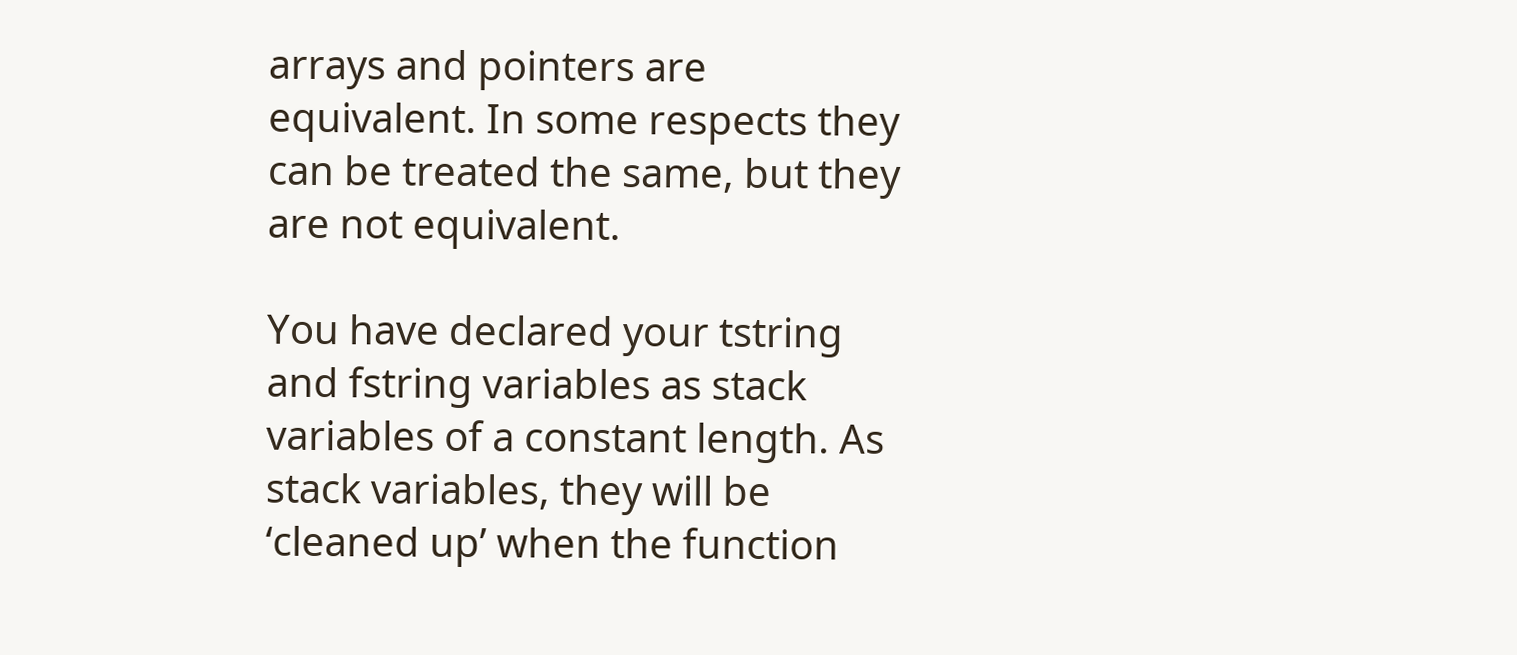arrays and pointers are equivalent. In some respects they can be treated the same, but they are not equivalent.

You have declared your tstring and fstring variables as stack variables of a constant length. As stack variables, they will be ‘cleaned up’ when the function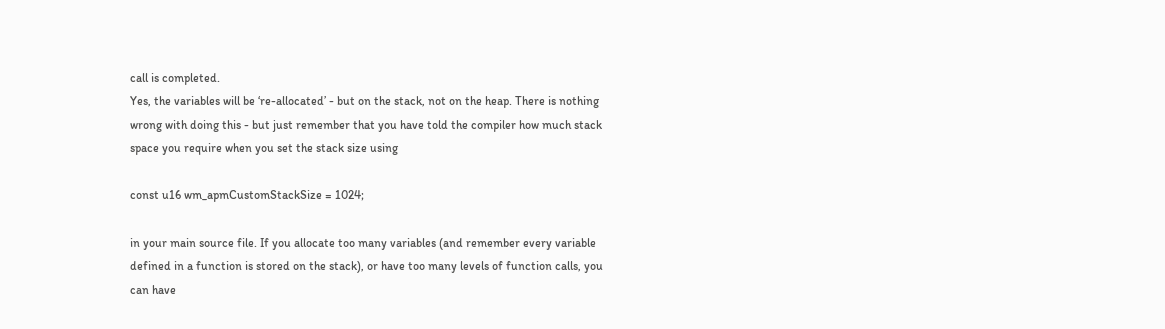call is completed.
Yes, the variables will be ‘re-allocated’ - but on the stack, not on the heap. There is nothing wrong with doing this - but just remember that you have told the compiler how much stack space you require when you set the stack size using

const u16 wm_apmCustomStackSize = 1024;

in your main source file. If you allocate too many variables (and remember every variable defined in a function is stored on the stack), or have too many levels of function calls, you can have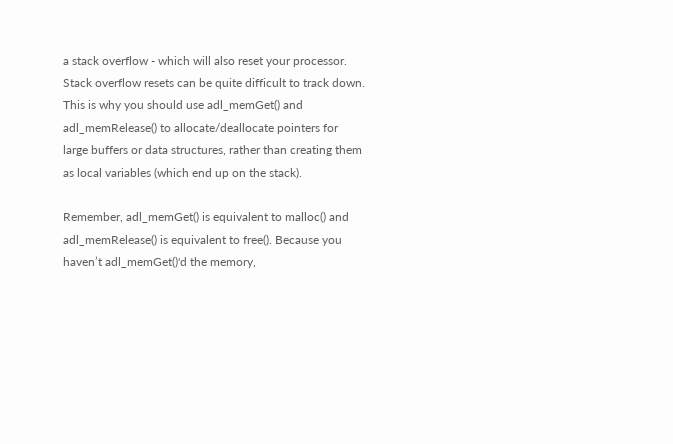a stack overflow - which will also reset your processor. Stack overflow resets can be quite difficult to track down. This is why you should use adl_memGet() and adl_memRelease() to allocate/deallocate pointers for large buffers or data structures, rather than creating them as local variables (which end up on the stack).

Remember, adl_memGet() is equivalent to malloc() and adl_memRelease() is equivalent to free(). Because you haven’t adl_memGet()'d the memory,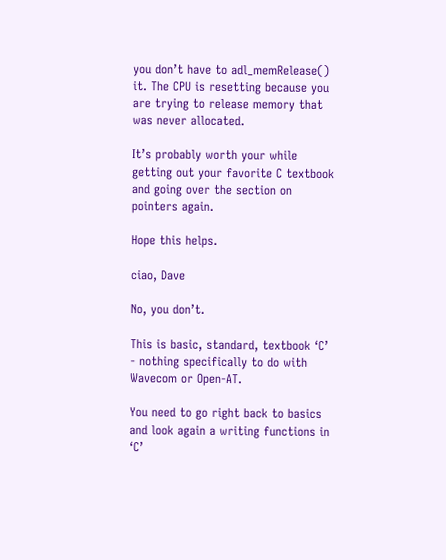you don’t have to adl_memRelease() it. The CPU is resetting because you are trying to release memory that was never allocated.

It’s probably worth your while getting out your favorite C textbook and going over the section on pointers again.

Hope this helps.

ciao, Dave

No, you don’t.

This is basic, standard, textbook ‘C’ - nothing specifically to do with Wavecom or Open-AT.

You need to go right back to basics and look again a writing functions in ‘C’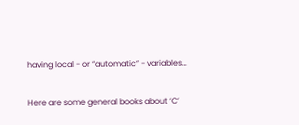having local - or “automatic” - variables…

Here are some general books about ‘C’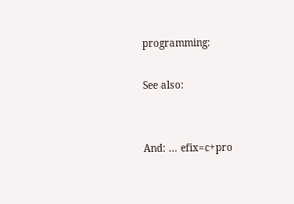programming:

See also:


And: … efix=c+pro